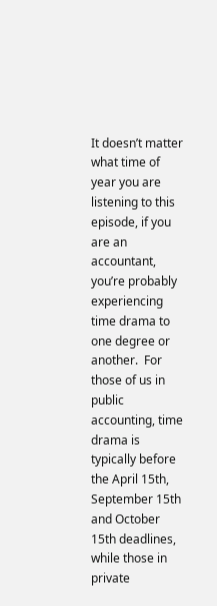It doesn’t matter what time of year you are listening to this episode, if you are an accountant, you’re probably experiencing time drama to one degree or another.  For those of us in public accounting, time drama is typically before the April 15th, September 15th and October 15th deadlines, while those in private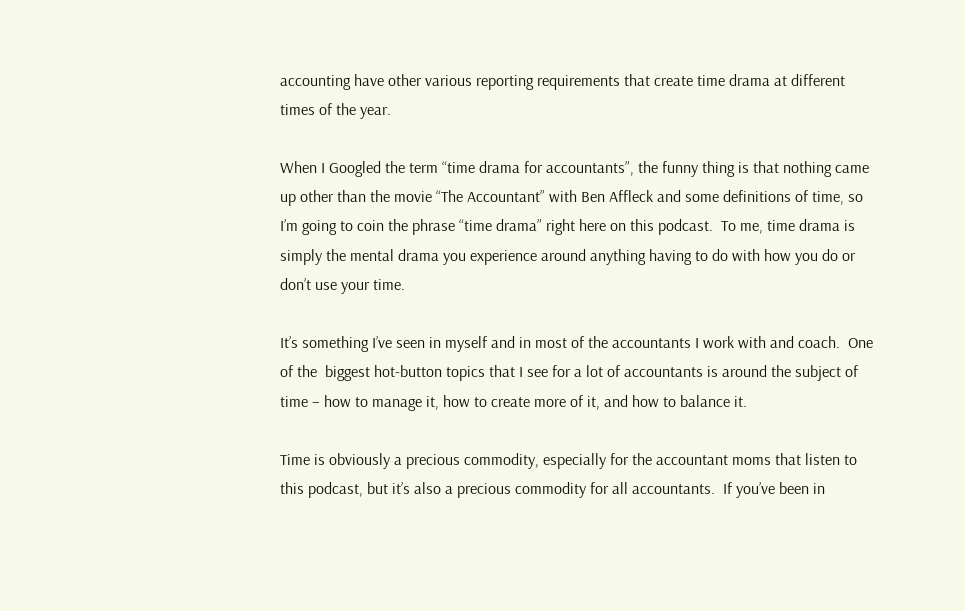accounting have other various reporting requirements that create time drama at different times of the year.

When I Googled the term “time drama for accountants”, the funny thing is that nothing came up other than the movie “The Accountant” with Ben Affleck and some definitions of time, so I’m going to coin the phrase “time drama” right here on this podcast.  To me, time drama is simply the mental drama you experience around anything having to do with how you do or don’t use your time.

It’s something I’ve seen in myself and in most of the accountants I work with and coach.  One of the  biggest hot-button topics that I see for a lot of accountants is around the subject of time – how to manage it, how to create more of it, and how to balance it.

Time is obviously a precious commodity, especially for the accountant moms that listen to this podcast, but it’s also a precious commodity for all accountants.  If you’ve been in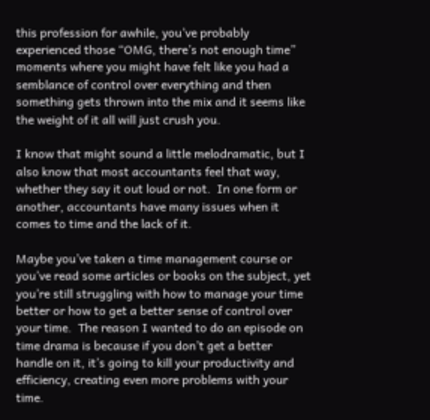this profession for awhile, you’ve probably experienced those “OMG, there’s not enough time” moments where you might have felt like you had a semblance of control over everything and then something gets thrown into the mix and it seems like the weight of it all will just crush you.

I know that might sound a little melodramatic, but I also know that most accountants feel that way, whether they say it out loud or not.  In one form or another, accountants have many issues when it comes to time and the lack of it.

Maybe you’ve taken a time management course or you’ve read some articles or books on the subject, yet you’re still struggling with how to manage your time better or how to get a better sense of control over your time.  The reason I wanted to do an episode on time drama is because if you don’t get a better handle on it, it’s going to kill your productivity and efficiency, creating even more problems with your time.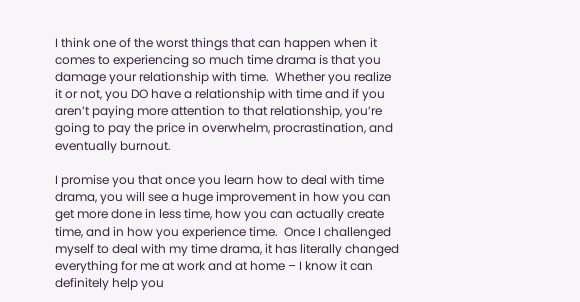I think one of the worst things that can happen when it comes to experiencing so much time drama is that you damage your relationship with time.  Whether you realize it or not, you DO have a relationship with time and if you aren’t paying more attention to that relationship, you’re going to pay the price in overwhelm, procrastination, and eventually burnout.

I promise you that once you learn how to deal with time drama, you will see a huge improvement in how you can get more done in less time, how you can actually create time, and in how you experience time.  Once I challenged myself to deal with my time drama, it has literally changed everything for me at work and at home – I know it can definitely help you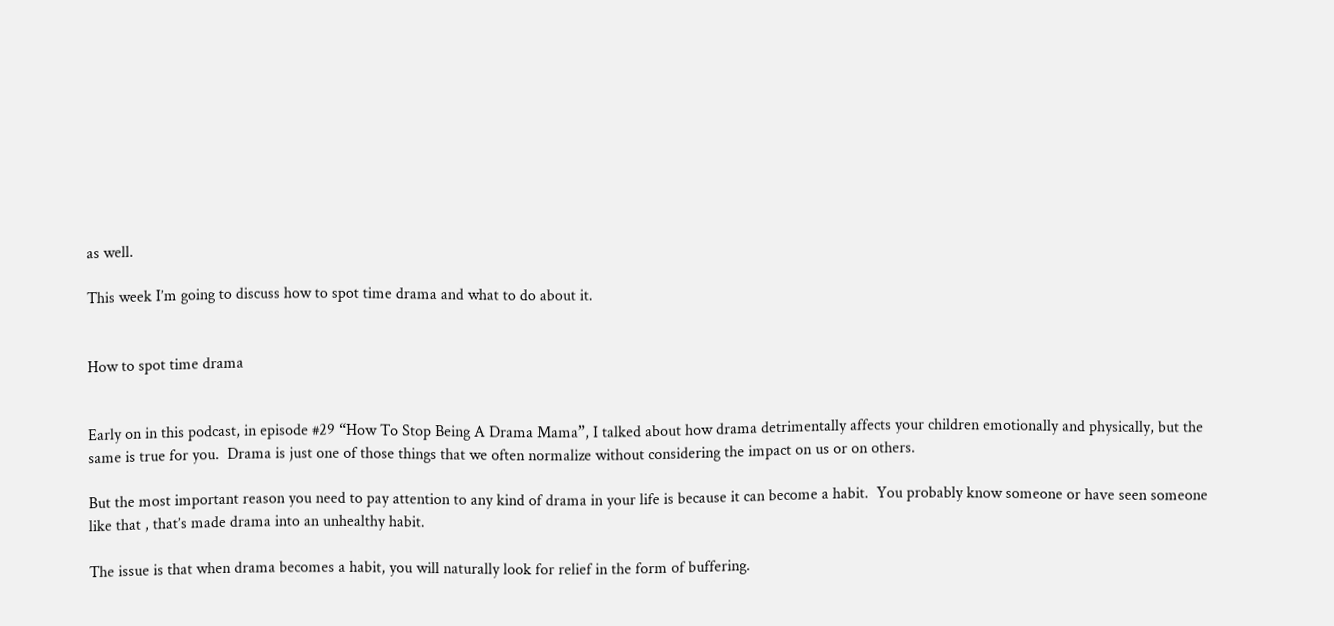as well.

This week I’m going to discuss how to spot time drama and what to do about it.


How to spot time drama


Early on in this podcast, in episode #29 “How To Stop Being A Drama Mama”, I talked about how drama detrimentally affects your children emotionally and physically, but the same is true for you.  Drama is just one of those things that we often normalize without considering the impact on us or on others.

But the most important reason you need to pay attention to any kind of drama in your life is because it can become a habit.  You probably know someone or have seen someone like that , that’s made drama into an unhealthy habit.

The issue is that when drama becomes a habit, you will naturally look for relief in the form of buffering.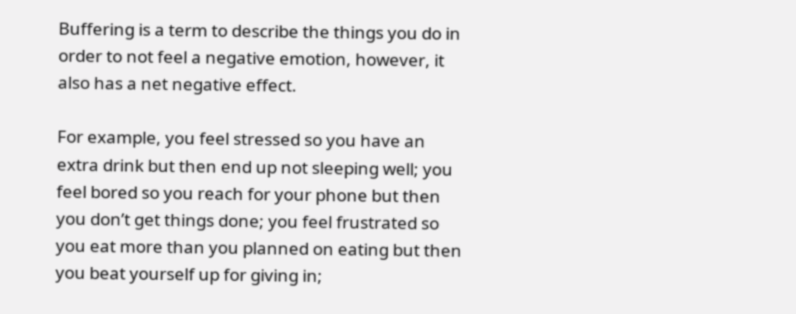Buffering is a term to describe the things you do in order to not feel a negative emotion, however, it also has a net negative effect.

For example, you feel stressed so you have an extra drink but then end up not sleeping well; you feel bored so you reach for your phone but then you don’t get things done; you feel frustrated so you eat more than you planned on eating but then you beat yourself up for giving in;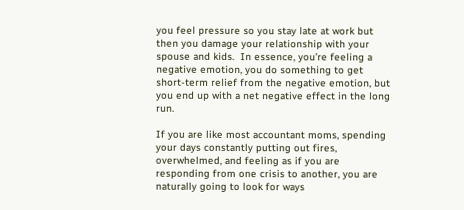you feel pressure so you stay late at work but then you damage your relationship with your spouse and kids.  In essence, you’re feeling a negative emotion, you do something to get short-term relief from the negative emotion, but you end up with a net negative effect in the long run.

If you are like most accountant moms, spending your days constantly putting out fires, overwhelmed, and feeling as if you are responding from one crisis to another, you are naturally going to look for ways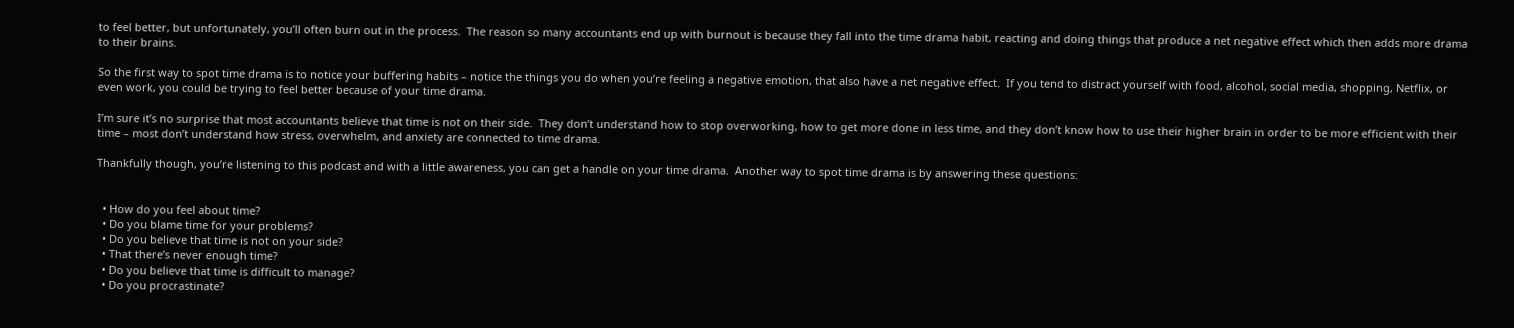to feel better, but unfortunately, you’ll often burn out in the process.  The reason so many accountants end up with burnout is because they fall into the time drama habit, reacting and doing things that produce a net negative effect which then adds more drama to their brains.

So the first way to spot time drama is to notice your buffering habits – notice the things you do when you’re feeling a negative emotion, that also have a net negative effect.  If you tend to distract yourself with food, alcohol, social media, shopping, Netflix, or even work, you could be trying to feel better because of your time drama.

I’m sure it’s no surprise that most accountants believe that time is not on their side.  They don’t understand how to stop overworking, how to get more done in less time, and they don’t know how to use their higher brain in order to be more efficient with their time – most don’t understand how stress, overwhelm, and anxiety are connected to time drama.

Thankfully though, you’re listening to this podcast and with a little awareness, you can get a handle on your time drama.  Another way to spot time drama is by answering these questions:


  • How do you feel about time?
  • Do you blame time for your problems?
  • Do you believe that time is not on your side?
  • That there’s never enough time?
  • Do you believe that time is difficult to manage?
  • Do you procrastinate?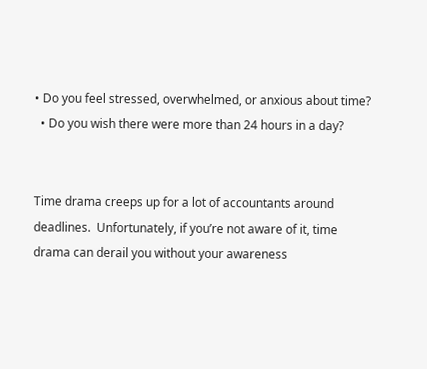• Do you feel stressed, overwhelmed, or anxious about time?
  • Do you wish there were more than 24 hours in a day?


Time drama creeps up for a lot of accountants around deadlines.  Unfortunately, if you’re not aware of it, time drama can derail you without your awareness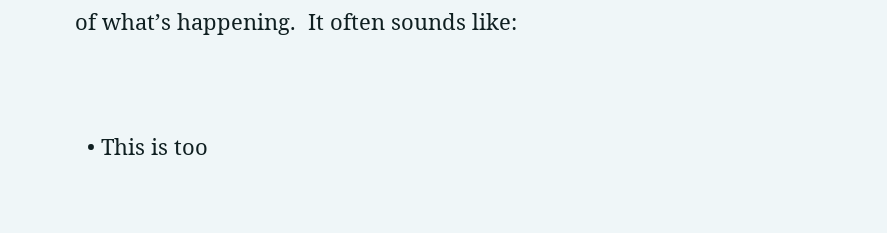of what’s happening.  It often sounds like:


  • This is too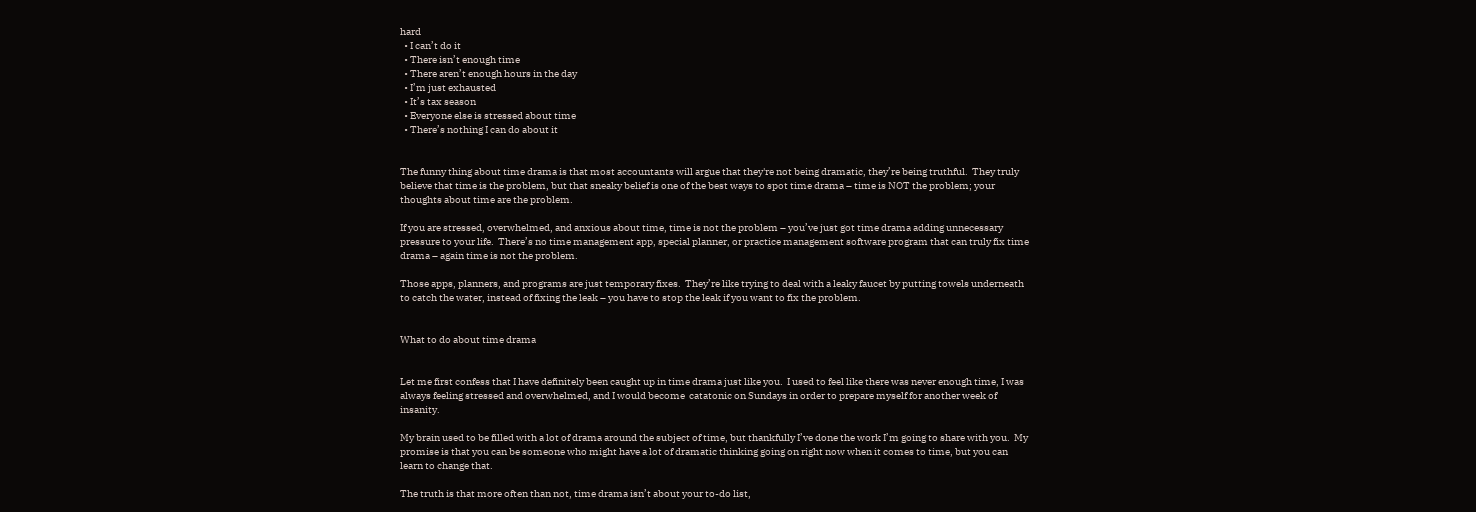hard
  • I can’t do it
  • There isn’t enough time
  • There aren’t enough hours in the day
  • I’m just exhausted
  • It’s tax season
  • Everyone else is stressed about time
  • There’s nothing I can do about it


The funny thing about time drama is that most accountants will argue that they're not being dramatic, they’re being truthful.  They truly believe that time is the problem, but that sneaky belief is one of the best ways to spot time drama – time is NOT the problem; your thoughts about time are the problem.

If you are stressed, overwhelmed, and anxious about time, time is not the problem – you’ve just got time drama adding unnecessary pressure to your life.  There’s no time management app, special planner, or practice management software program that can truly fix time drama – again time is not the problem.

Those apps, planners, and programs are just temporary fixes.  They’re like trying to deal with a leaky faucet by putting towels underneath to catch the water, instead of fixing the leak – you have to stop the leak if you want to fix the problem.


What to do about time drama


Let me first confess that I have definitely been caught up in time drama just like you.  I used to feel like there was never enough time, I was always feeling stressed and overwhelmed, and I would become  catatonic on Sundays in order to prepare myself for another week of insanity.

My brain used to be filled with a lot of drama around the subject of time, but thankfully I’ve done the work I’m going to share with you.  My promise is that you can be someone who might have a lot of dramatic thinking going on right now when it comes to time, but you can learn to change that.

The truth is that more often than not, time drama isn’t about your to-do list,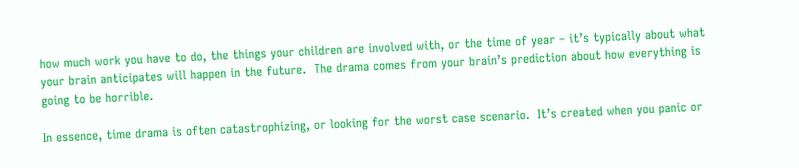how much work you have to do, the things your children are involved with, or the time of year – it’s typically about what your brain anticipates will happen in the future.  The drama comes from your brain’s prediction about how everything is going to be horrible.

In essence, time drama is often catastrophizing, or looking for the worst case scenario.  It’s created when you panic or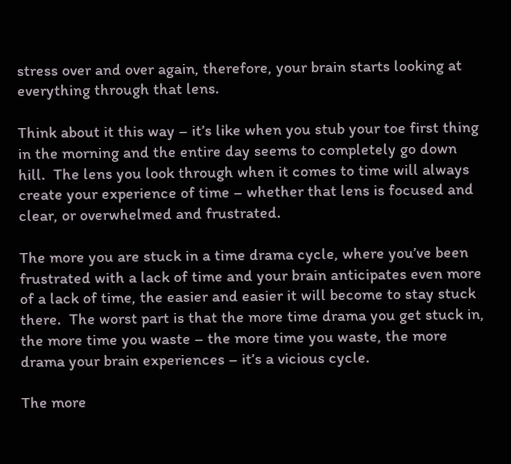stress over and over again, therefore, your brain starts looking at everything through that lens.

Think about it this way – it’s like when you stub your toe first thing in the morning and the entire day seems to completely go down hill.  The lens you look through when it comes to time will always create your experience of time – whether that lens is focused and clear, or overwhelmed and frustrated.

The more you are stuck in a time drama cycle, where you’ve been frustrated with a lack of time and your brain anticipates even more of a lack of time, the easier and easier it will become to stay stuck there.  The worst part is that the more time drama you get stuck in, the more time you waste – the more time you waste, the more drama your brain experiences – it’s a vicious cycle.

The more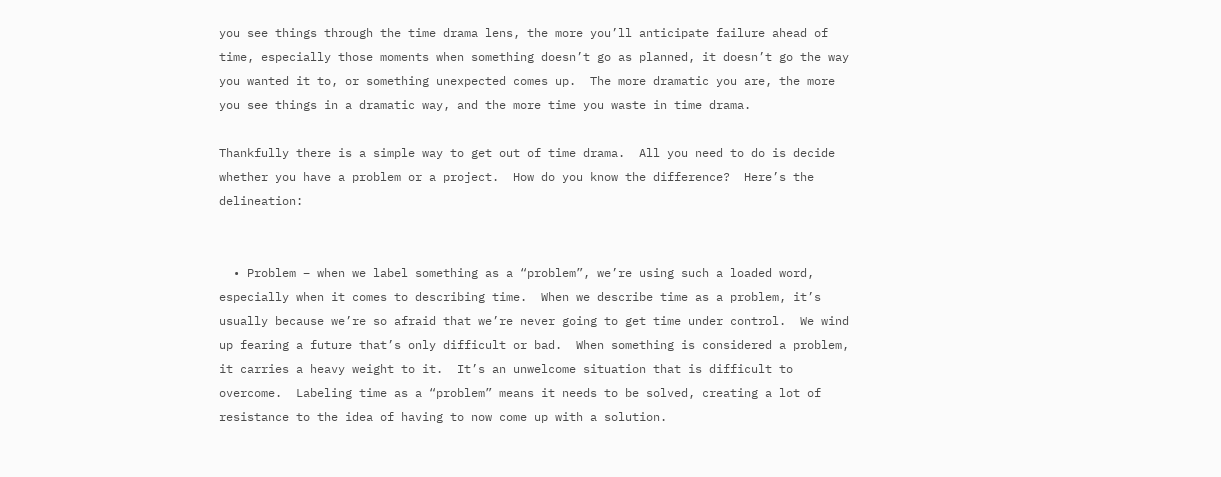you see things through the time drama lens, the more you’ll anticipate failure ahead of time, especially those moments when something doesn’t go as planned, it doesn’t go the way you wanted it to, or something unexpected comes up.  The more dramatic you are, the more you see things in a dramatic way, and the more time you waste in time drama.

Thankfully there is a simple way to get out of time drama.  All you need to do is decide whether you have a problem or a project.  How do you know the difference?  Here’s the delineation:


  • Problem – when we label something as a “problem”, we’re using such a loaded word, especially when it comes to describing time.  When we describe time as a problem, it’s usually because we’re so afraid that we’re never going to get time under control.  We wind up fearing a future that’s only difficult or bad.  When something is considered a problem, it carries a heavy weight to it.  It’s an unwelcome situation that is difficult to overcome.  Labeling time as a “problem” means it needs to be solved, creating a lot of resistance to the idea of having to now come up with a solution.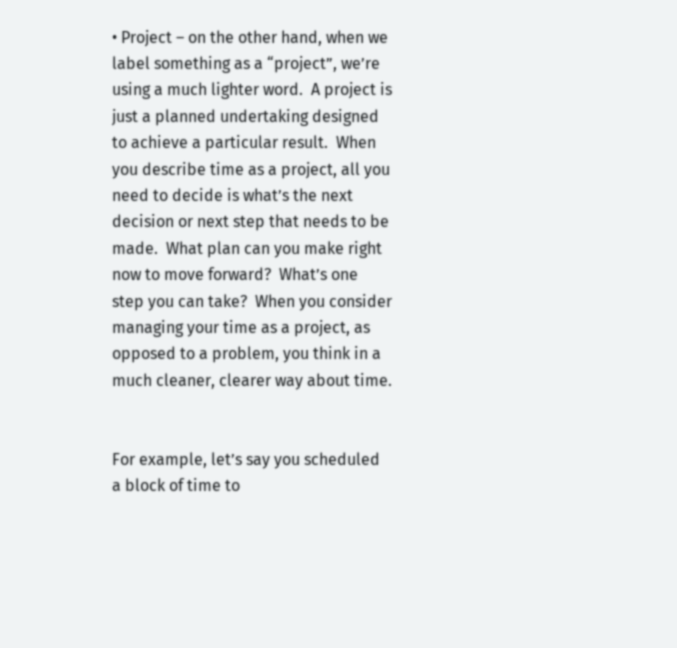• Project – on the other hand, when we label something as a “project”, we’re using a much lighter word.  A project is just a planned undertaking designed to achieve a particular result.  When you describe time as a project, all you need to decide is what’s the next decision or next step that needs to be made.  What plan can you make right now to move forward?  What’s one step you can take?  When you consider managing your time as a project, as opposed to a problem, you think in a much cleaner, clearer way about time.


For example, let’s say you scheduled a block of time to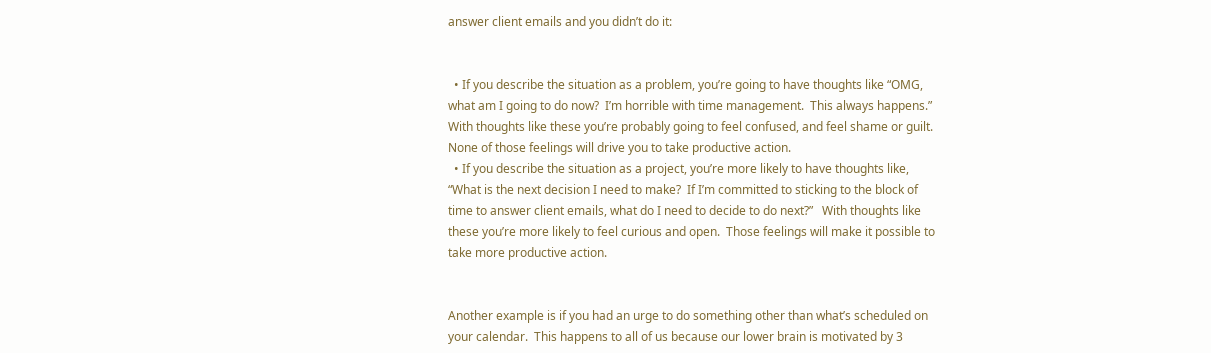answer client emails and you didn’t do it:


  • If you describe the situation as a problem, you’re going to have thoughts like “OMG, what am I going to do now?  I’m horrible with time management.  This always happens.”  With thoughts like these you’re probably going to feel confused, and feel shame or guilt.  None of those feelings will drive you to take productive action.
  • If you describe the situation as a project, you’re more likely to have thoughts like, “What is the next decision I need to make?  If I’m committed to sticking to the block of time to answer client emails, what do I need to decide to do next?”   With thoughts like these you’re more likely to feel curious and open.  Those feelings will make it possible to take more productive action.


Another example is if you had an urge to do something other than what’s scheduled on your calendar.  This happens to all of us because our lower brain is motivated by 3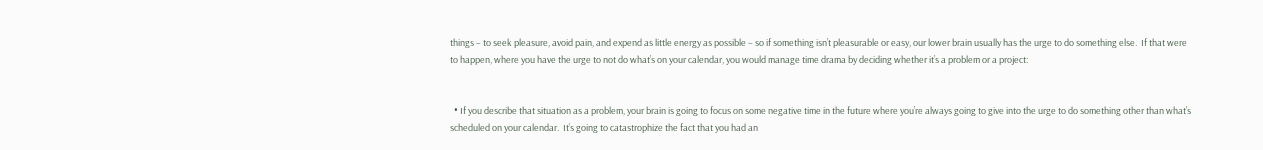things – to seek pleasure, avoid pain, and expend as little energy as possible – so if something isn’t pleasurable or easy, our lower brain usually has the urge to do something else.  If that were to happen, where you have the urge to not do what’s on your calendar, you would manage time drama by deciding whether it’s a problem or a project:


  • If you describe that situation as a problem, your brain is going to focus on some negative time in the future where you’re always going to give into the urge to do something other than what’s scheduled on your calendar.  It’s going to catastrophize the fact that you had an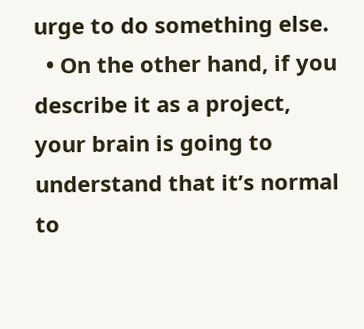urge to do something else.
  • On the other hand, if you describe it as a project, your brain is going to understand that it’s normal to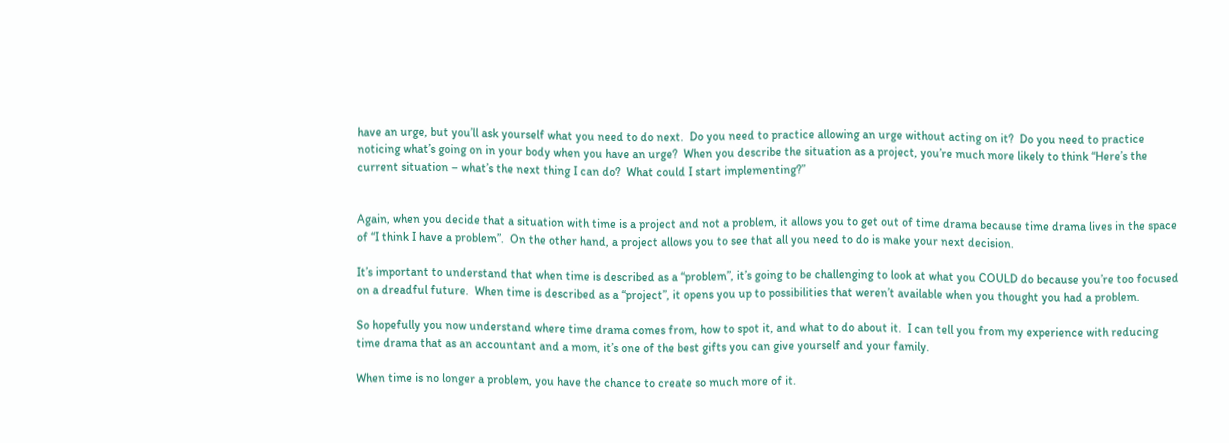have an urge, but you’ll ask yourself what you need to do next.  Do you need to practice allowing an urge without acting on it?  Do you need to practice noticing what’s going on in your body when you have an urge?  When you describe the situation as a project, you’re much more likely to think “Here’s the current situation – what’s the next thing I can do?  What could I start implementing?”


Again, when you decide that a situation with time is a project and not a problem, it allows you to get out of time drama because time drama lives in the space of “I think I have a problem”.  On the other hand, a project allows you to see that all you need to do is make your next decision.

It’s important to understand that when time is described as a “problem”, it’s going to be challenging to look at what you COULD do because you’re too focused on a dreadful future.  When time is described as a “project”, it opens you up to possibilities that weren’t available when you thought you had a problem.

So hopefully you now understand where time drama comes from, how to spot it, and what to do about it.  I can tell you from my experience with reducing time drama that as an accountant and a mom, it’s one of the best gifts you can give yourself and your family.

When time is no longer a problem, you have the chance to create so much more of it.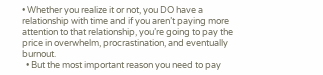• Whether you realize it or not, you DO have a relationship with time and if you aren’t paying more attention to that relationship, you’re going to pay the price in overwhelm, procrastination, and eventually burnout.
  • But the most important reason you need to pay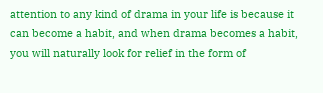attention to any kind of drama in your life is because it can become a habit, and when drama becomes a habit, you will naturally look for relief in the form of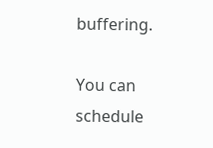buffering.

You can schedule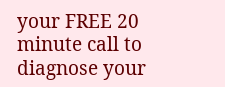your FREE 20 minute call to diagnose your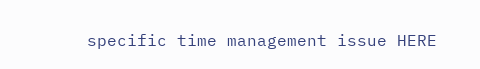specific time management issue HERE